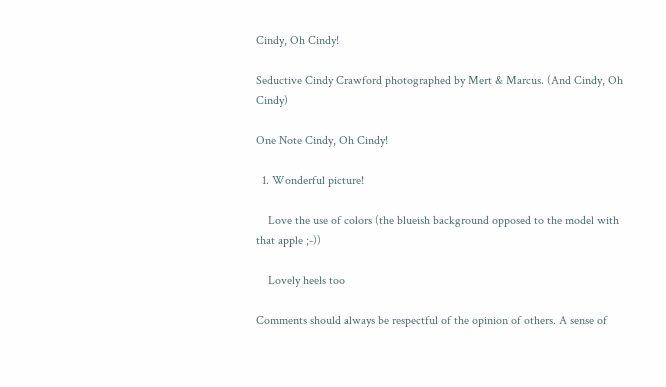Cindy, Oh Cindy!

Seductive Cindy Crawford photographed by Mert & Marcus. (And Cindy, Oh Cindy)

One Note Cindy, Oh Cindy!

  1. Wonderful picture!

    Love the use of colors (the blueish background opposed to the model with that apple ;-))

    Lovely heels too

Comments should always be respectful of the opinion of others. A sense of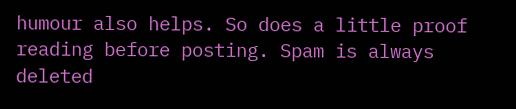humour also helps. So does a little proof reading before posting. Spam is always deleted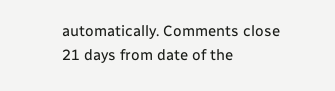automatically. Comments close 21 days from date of the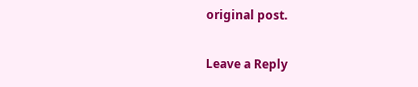original post.

Leave a Reply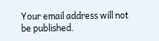Your email address will not be published.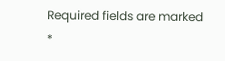Required fields are marked *